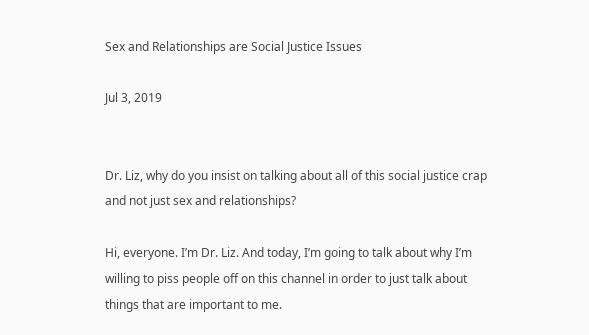Sex and Relationships are Social Justice Issues

Jul 3, 2019


Dr. Liz, why do you insist on talking about all of this social justice crap and not just sex and relationships?

Hi, everyone. I’m Dr. Liz. And today, I’m going to talk about why I’m willing to piss people off on this channel in order to just talk about things that are important to me.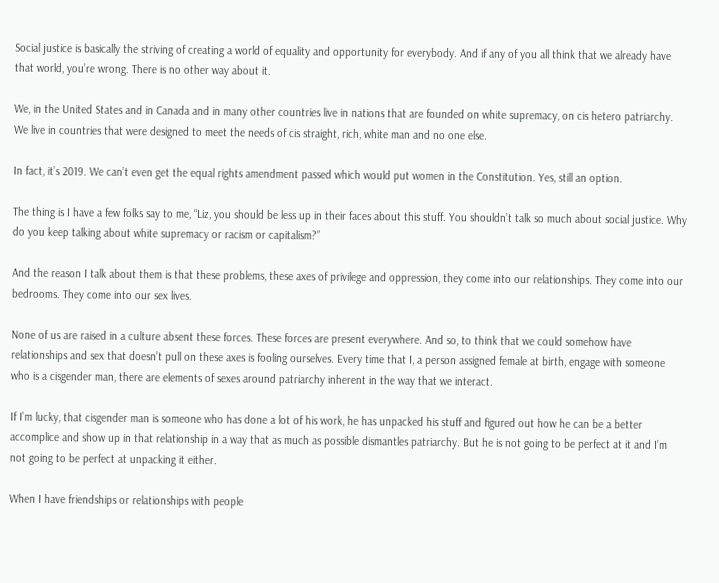Social justice is basically the striving of creating a world of equality and opportunity for everybody. And if any of you all think that we already have that world, you’re wrong. There is no other way about it.

We, in the United States and in Canada and in many other countries live in nations that are founded on white supremacy, on cis hetero patriarchy. We live in countries that were designed to meet the needs of cis straight, rich, white man and no one else.

In fact, it’s 2019. We can’t even get the equal rights amendment passed which would put women in the Constitution. Yes, still an option.

The thing is I have a few folks say to me, “Liz, you should be less up in their faces about this stuff. You shouldn’t talk so much about social justice. Why do you keep talking about white supremacy or racism or capitalism?”

And the reason I talk about them is that these problems, these axes of privilege and oppression, they come into our relationships. They come into our bedrooms. They come into our sex lives.

None of us are raised in a culture absent these forces. These forces are present everywhere. And so, to think that we could somehow have relationships and sex that doesn’t pull on these axes is fooling ourselves. Every time that I, a person assigned female at birth, engage with someone who is a cisgender man, there are elements of sexes around patriarchy inherent in the way that we interact.

If I’m lucky, that cisgender man is someone who has done a lot of his work, he has unpacked his stuff and figured out how he can be a better accomplice and show up in that relationship in a way that as much as possible dismantles patriarchy. But he is not going to be perfect at it and I’m not going to be perfect at unpacking it either.

When I have friendships or relationships with people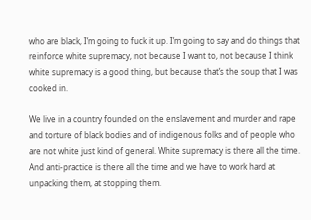who are black, I’m going to fuck it up. I’m going to say and do things that reinforce white supremacy, not because I want to, not because I think white supremacy is a good thing, but because that’s the soup that I was cooked in.

We live in a country founded on the enslavement and murder and rape and torture of black bodies and of indigenous folks and of people who are not white just kind of general. White supremacy is there all the time. And anti-practice is there all the time and we have to work hard at unpacking them, at stopping them.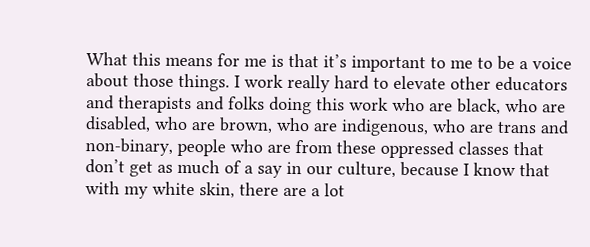What this means for me is that it’s important to me to be a voice about those things. I work really hard to elevate other educators and therapists and folks doing this work who are black, who are disabled, who are brown, who are indigenous, who are trans and non-binary, people who are from these oppressed classes that don’t get as much of a say in our culture, because I know that with my white skin, there are a lot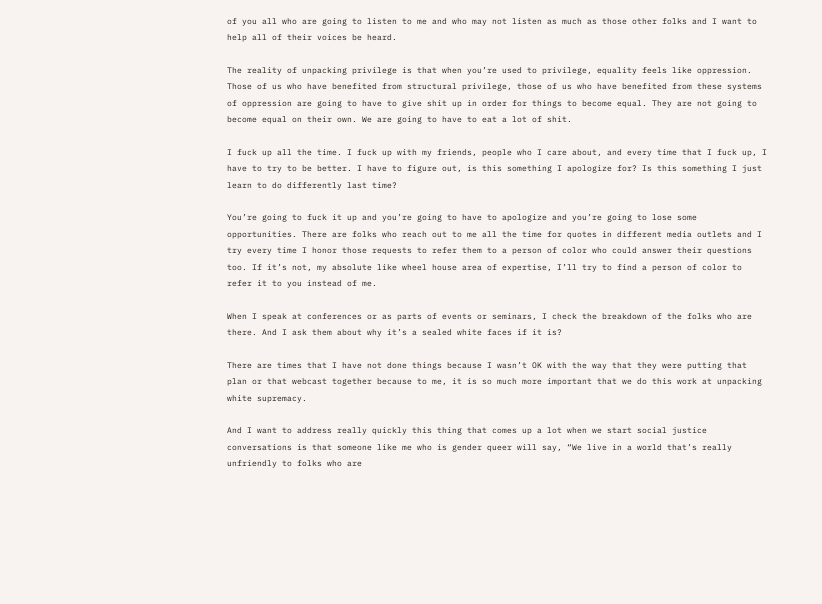of you all who are going to listen to me and who may not listen as much as those other folks and I want to help all of their voices be heard.

The reality of unpacking privilege is that when you’re used to privilege, equality feels like oppression. Those of us who have benefited from structural privilege, those of us who have benefited from these systems of oppression are going to have to give shit up in order for things to become equal. They are not going to become equal on their own. We are going to have to eat a lot of shit.

I fuck up all the time. I fuck up with my friends, people who I care about, and every time that I fuck up, I have to try to be better. I have to figure out, is this something I apologize for? Is this something I just learn to do differently last time?

You’re going to fuck it up and you’re going to have to apologize and you’re going to lose some opportunities. There are folks who reach out to me all the time for quotes in different media outlets and I try every time I honor those requests to refer them to a person of color who could answer their questions too. If it’s not, my absolute like wheel house area of expertise, I’ll try to find a person of color to refer it to you instead of me.

When I speak at conferences or as parts of events or seminars, I check the breakdown of the folks who are there. And I ask them about why it’s a sealed white faces if it is?

There are times that I have not done things because I wasn’t OK with the way that they were putting that plan or that webcast together because to me, it is so much more important that we do this work at unpacking white supremacy.

And I want to address really quickly this thing that comes up a lot when we start social justice conversations is that someone like me who is gender queer will say, “We live in a world that’s really unfriendly to folks who are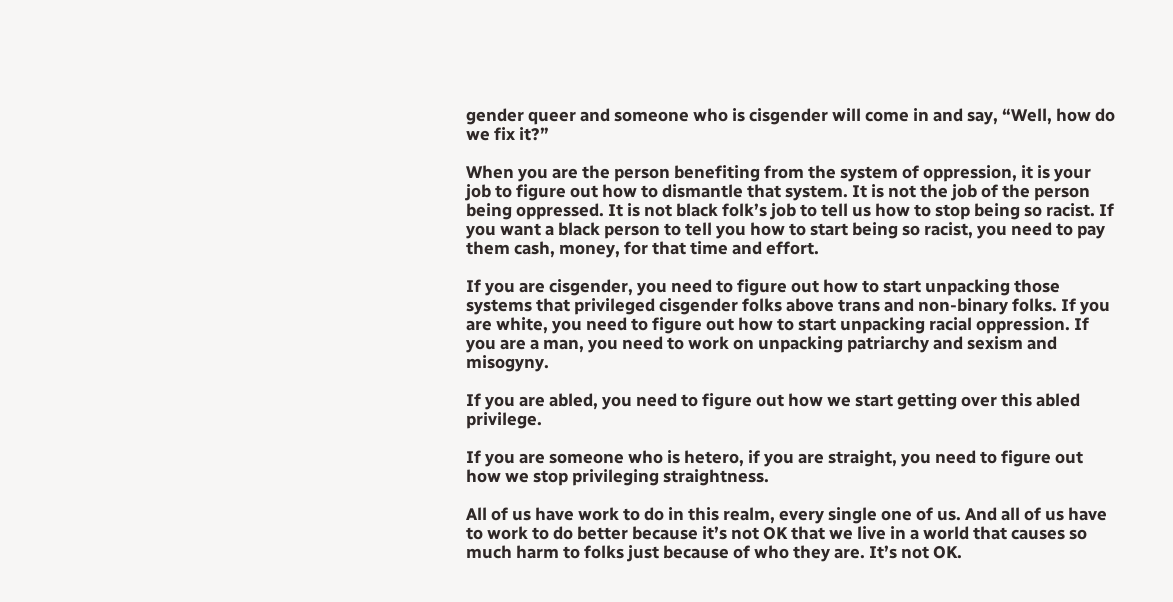gender queer and someone who is cisgender will come in and say, “Well, how do we fix it?”

When you are the person benefiting from the system of oppression, it is your job to figure out how to dismantle that system. It is not the job of the person being oppressed. It is not black folk’s job to tell us how to stop being so racist. If you want a black person to tell you how to start being so racist, you need to pay them cash, money, for that time and effort.

If you are cisgender, you need to figure out how to start unpacking those systems that privileged cisgender folks above trans and non-binary folks. If you are white, you need to figure out how to start unpacking racial oppression. If you are a man, you need to work on unpacking patriarchy and sexism and misogyny.

If you are abled, you need to figure out how we start getting over this abled privilege.

If you are someone who is hetero, if you are straight, you need to figure out how we stop privileging straightness.

All of us have work to do in this realm, every single one of us. And all of us have to work to do better because it’s not OK that we live in a world that causes so much harm to folks just because of who they are. It’s not OK.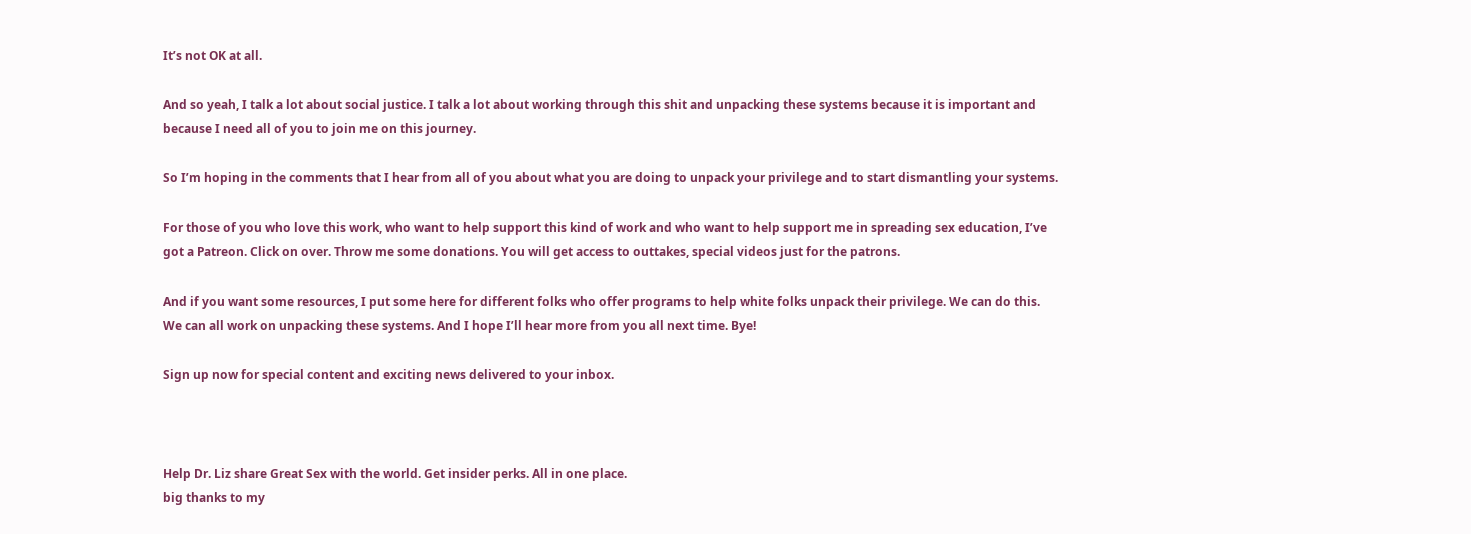It’s not OK at all.

And so yeah, I talk a lot about social justice. I talk a lot about working through this shit and unpacking these systems because it is important and because I need all of you to join me on this journey.

So I’m hoping in the comments that I hear from all of you about what you are doing to unpack your privilege and to start dismantling your systems.

For those of you who love this work, who want to help support this kind of work and who want to help support me in spreading sex education, I’ve got a Patreon. Click on over. Throw me some donations. You will get access to outtakes, special videos just for the patrons.

And if you want some resources, I put some here for different folks who offer programs to help white folks unpack their privilege. We can do this. We can all work on unpacking these systems. And I hope I’ll hear more from you all next time. Bye!

Sign up now for special content and exciting news delivered to your inbox.



Help Dr. Liz share Great Sex with the world. Get insider perks. All in one place.
big thanks to my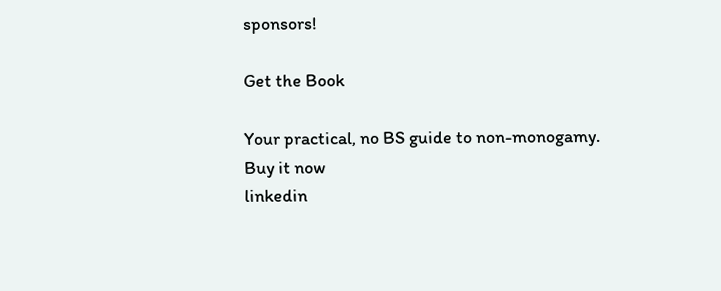sponsors!

Get the Book

Your practical, no BS guide to non-monogamy.
Buy it now
linkedin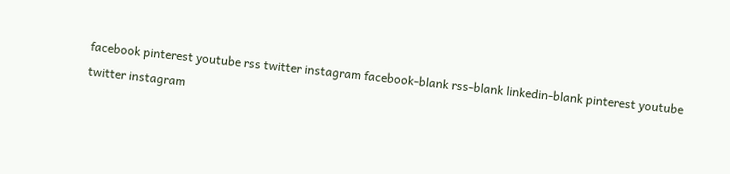facebook pinterest youtube rss twitter instagram facebook-blank rss-blank linkedin-blank pinterest youtube twitter instagram